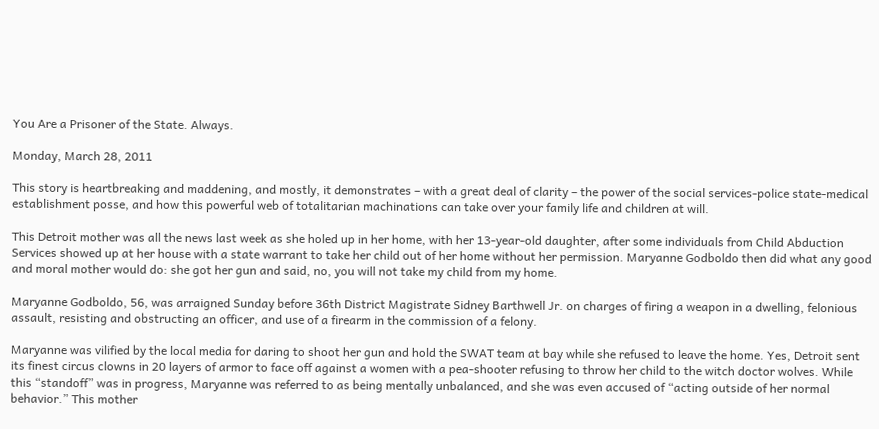You Are a Prisoner of the State. Always.

Monday, March 28, 2011

This story is heartbreaking and maddening, and mostly, it demonstrates – with a great deal of clarity – the power of the social services-police state-medical establishment posse, and how this powerful web of totalitarian machinations can take over your family life and children at will.

This Detroit mother was all the news last week as she holed up in her home, with her 13-year-old daughter, after some individuals from Child Abduction Services showed up at her house with a state warrant to take her child out of her home without her permission. Maryanne Godboldo then did what any good and moral mother would do: she got her gun and said, no, you will not take my child from my home.

Maryanne Godboldo, 56, was arraigned Sunday before 36th District Magistrate Sidney Barthwell Jr. on charges of firing a weapon in a dwelling, felonious assault, resisting and obstructing an officer, and use of a firearm in the commission of a felony.

Maryanne was vilified by the local media for daring to shoot her gun and hold the SWAT team at bay while she refused to leave the home. Yes, Detroit sent its finest circus clowns in 20 layers of armor to face off against a women with a pea-shooter refusing to throw her child to the witch doctor wolves. While this “standoff” was in progress, Maryanne was referred to as being mentally unbalanced, and she was even accused of “acting outside of her normal behavior.” This mother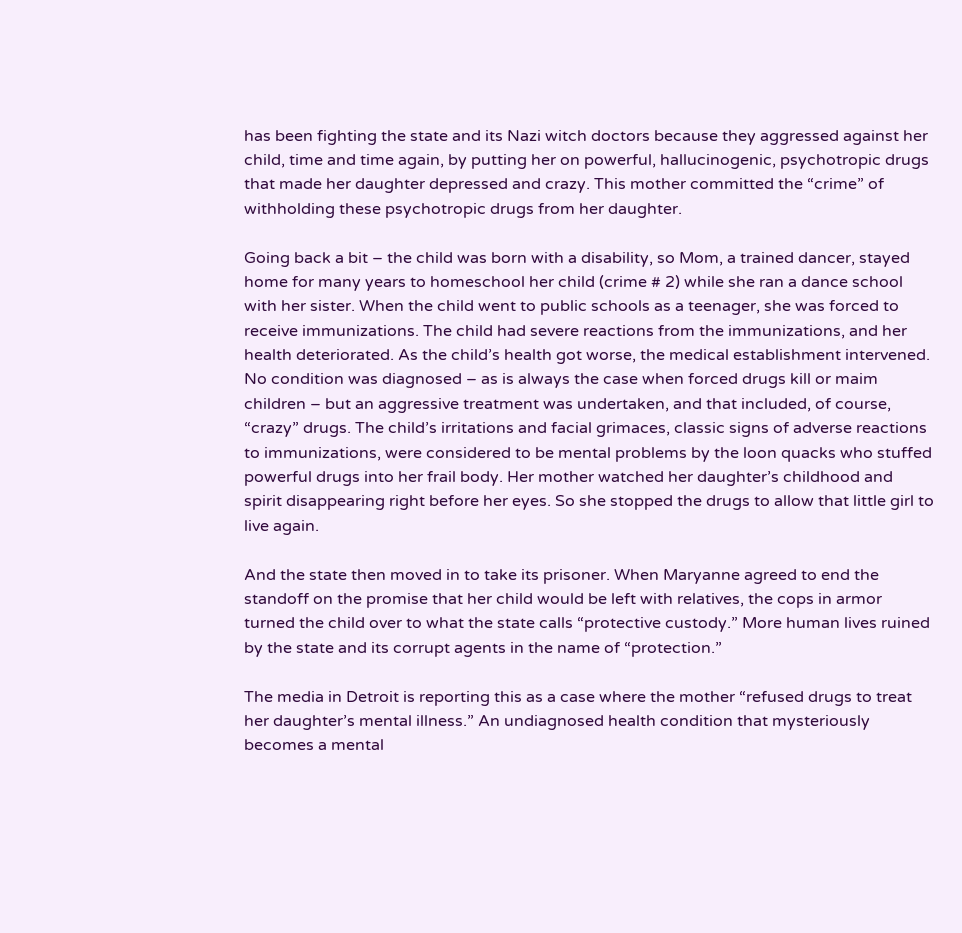has been fighting the state and its Nazi witch doctors because they aggressed against her child, time and time again, by putting her on powerful, hallucinogenic, psychotropic drugs that made her daughter depressed and crazy. This mother committed the “crime” of withholding these psychotropic drugs from her daughter.

Going back a bit – the child was born with a disability, so Mom, a trained dancer, stayed home for many years to homeschool her child (crime # 2) while she ran a dance school with her sister. When the child went to public schools as a teenager, she was forced to receive immunizations. The child had severe reactions from the immunizations, and her health deteriorated. As the child’s health got worse, the medical establishment intervened. No condition was diagnosed – as is always the case when forced drugs kill or maim children – but an aggressive treatment was undertaken, and that included, of course, “crazy” drugs. The child’s irritations and facial grimaces, classic signs of adverse reactions to immunizations, were considered to be mental problems by the loon quacks who stuffed powerful drugs into her frail body. Her mother watched her daughter’s childhood and spirit disappearing right before her eyes. So she stopped the drugs to allow that little girl to live again.

And the state then moved in to take its prisoner. When Maryanne agreed to end the standoff on the promise that her child would be left with relatives, the cops in armor turned the child over to what the state calls “protective custody.” More human lives ruined by the state and its corrupt agents in the name of “protection.”

The media in Detroit is reporting this as a case where the mother “refused drugs to treat her daughter’s mental illness.” An undiagnosed health condition that mysteriously becomes a mental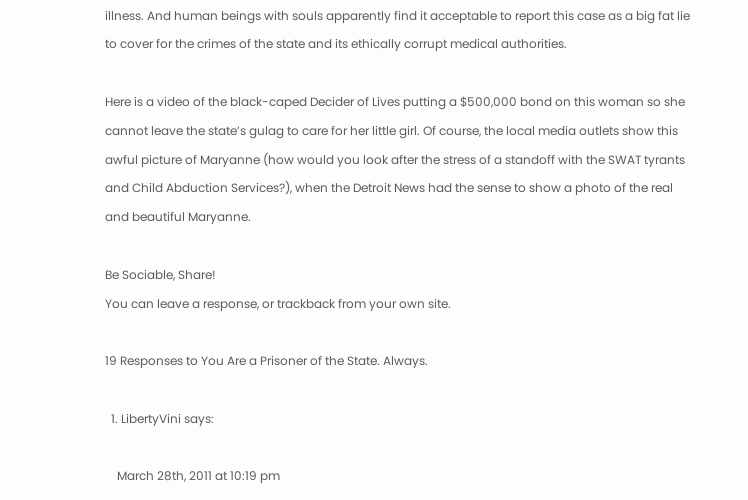illness. And human beings with souls apparently find it acceptable to report this case as a big fat lie to cover for the crimes of the state and its ethically corrupt medical authorities.

Here is a video of the black-caped Decider of Lives putting a $500,000 bond on this woman so she cannot leave the state’s gulag to care for her little girl. Of course, the local media outlets show this awful picture of Maryanne (how would you look after the stress of a standoff with the SWAT tyrants and Child Abduction Services?), when the Detroit News had the sense to show a photo of the real and beautiful Maryanne.

Be Sociable, Share!
You can leave a response, or trackback from your own site.

19 Responses to You Are a Prisoner of the State. Always.

  1. LibertyVini says:

    March 28th, 2011 at 10:19 pm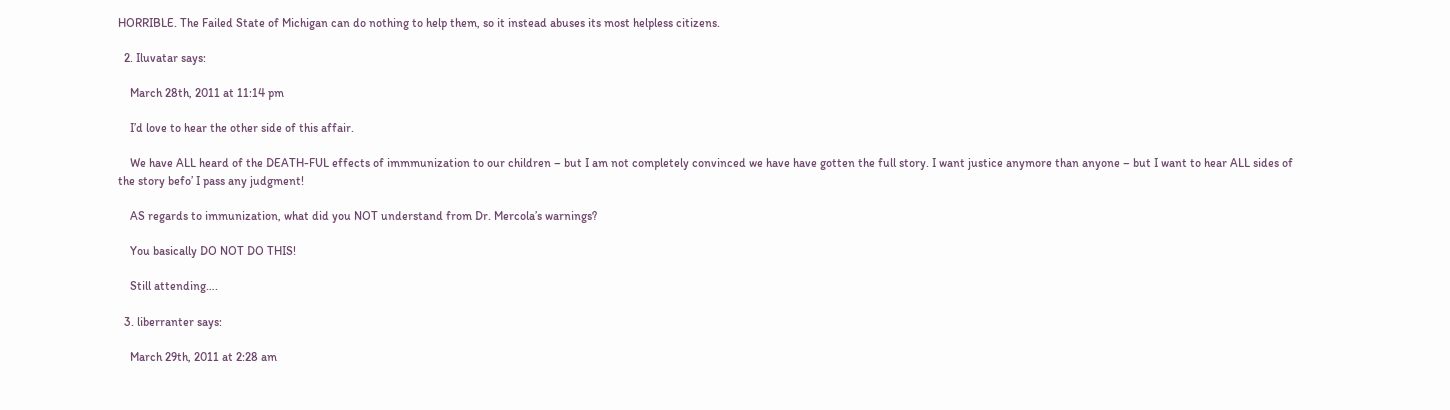HORRIBLE. The Failed State of Michigan can do nothing to help them, so it instead abuses its most helpless citizens.

  2. Iluvatar says:

    March 28th, 2011 at 11:14 pm

    I’d love to hear the other side of this affair.

    We have ALL heard of the DEATH-FUL effects of immmunization to our children – but I am not completely convinced we have have gotten the full story. I want justice anymore than anyone – but I want to hear ALL sides of the story befo’ I pass any judgment!

    AS regards to immunization, what did you NOT understand from Dr. Mercola’s warnings?

    You basically DO NOT DO THIS!

    Still attending….

  3. liberranter says:

    March 29th, 2011 at 2:28 am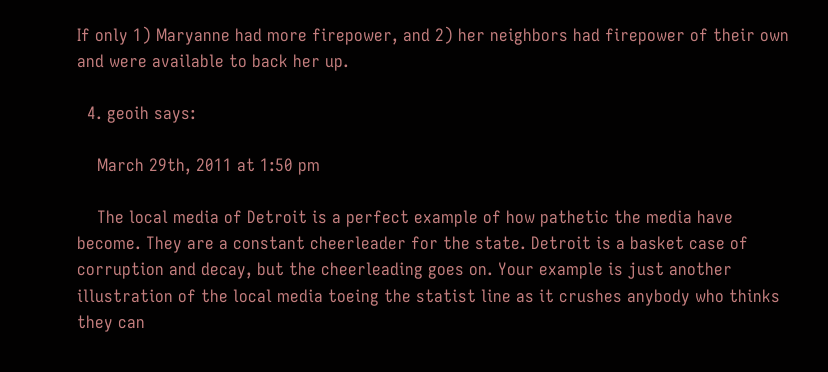If only 1) Maryanne had more firepower, and 2) her neighbors had firepower of their own and were available to back her up.

  4. geoih says:

    March 29th, 2011 at 1:50 pm

    The local media of Detroit is a perfect example of how pathetic the media have become. They are a constant cheerleader for the state. Detroit is a basket case of corruption and decay, but the cheerleading goes on. Your example is just another illustration of the local media toeing the statist line as it crushes anybody who thinks they can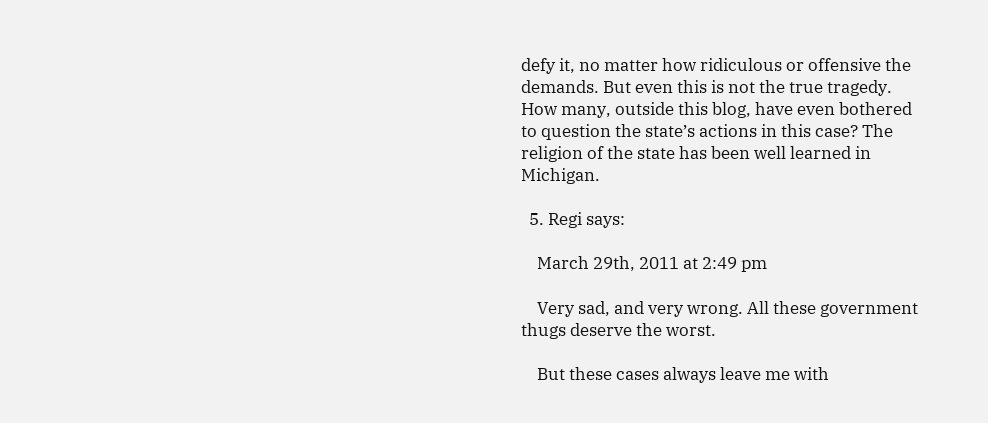defy it, no matter how ridiculous or offensive the demands. But even this is not the true tragedy. How many, outside this blog, have even bothered to question the state’s actions in this case? The religion of the state has been well learned in Michigan.

  5. Regi says:

    March 29th, 2011 at 2:49 pm

    Very sad, and very wrong. All these government thugs deserve the worst.

    But these cases always leave me with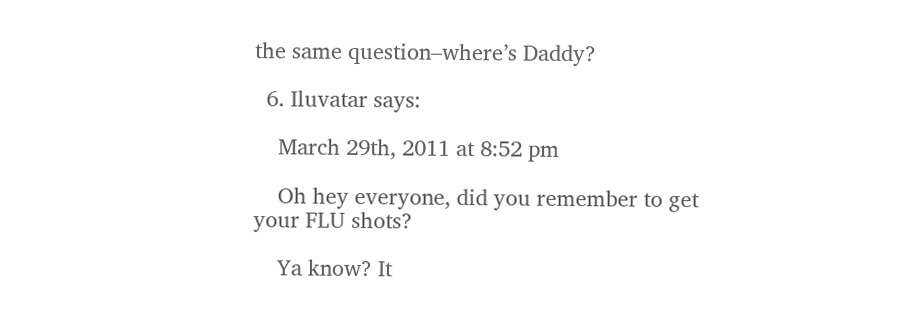the same question–where’s Daddy?

  6. Iluvatar says:

    March 29th, 2011 at 8:52 pm

    Oh hey everyone, did you remember to get your FLU shots?

    Ya know? It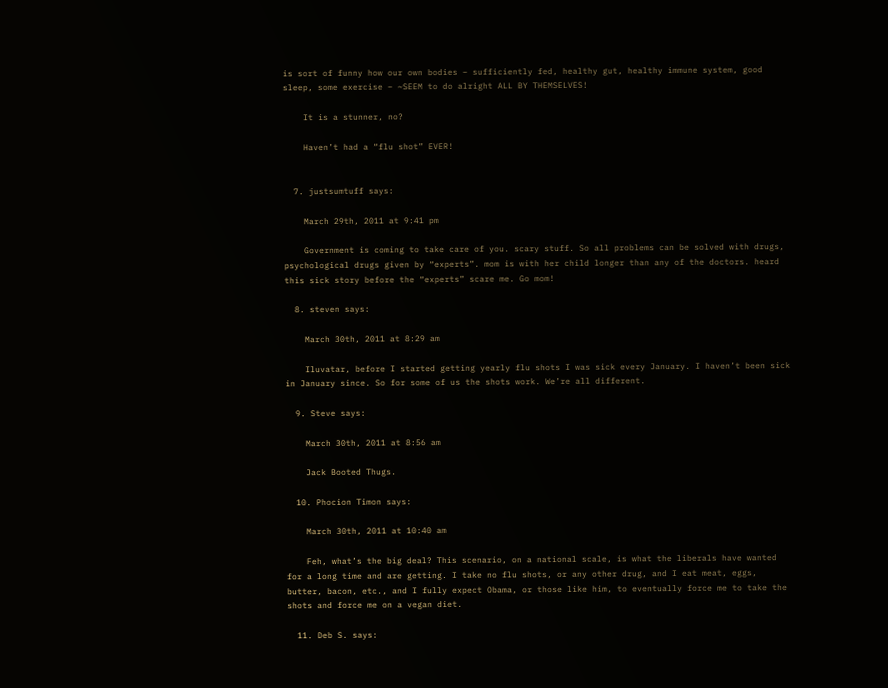is sort of funny how our own bodies – sufficiently fed, healthy gut, healthy immune system, good sleep, some exercise – ~SEEM to do alright ALL BY THEMSELVES!

    It is a stunner, no?

    Haven’t had a “flu shot” EVER!


  7. justsumtuff says:

    March 29th, 2011 at 9:41 pm

    Government is coming to take care of you. scary stuff. So all problems can be solved with drugs, psychological drugs given by “experts”. mom is with her child longer than any of the doctors. heard this sick story before the “experts” scare me. Go mom!

  8. steven says:

    March 30th, 2011 at 8:29 am

    Iluvatar, before I started getting yearly flu shots I was sick every January. I haven’t been sick in January since. So for some of us the shots work. We’re all different.

  9. Steve says:

    March 30th, 2011 at 8:56 am

    Jack Booted Thugs.

  10. Phocion Timon says:

    March 30th, 2011 at 10:40 am

    Feh, what’s the big deal? This scenario, on a national scale, is what the liberals have wanted for a long time and are getting. I take no flu shots, or any other drug, and I eat meat, eggs, butter, bacon, etc., and I fully expect Obama, or those like him, to eventually force me to take the shots and force me on a vegan diet.

  11. Deb S. says: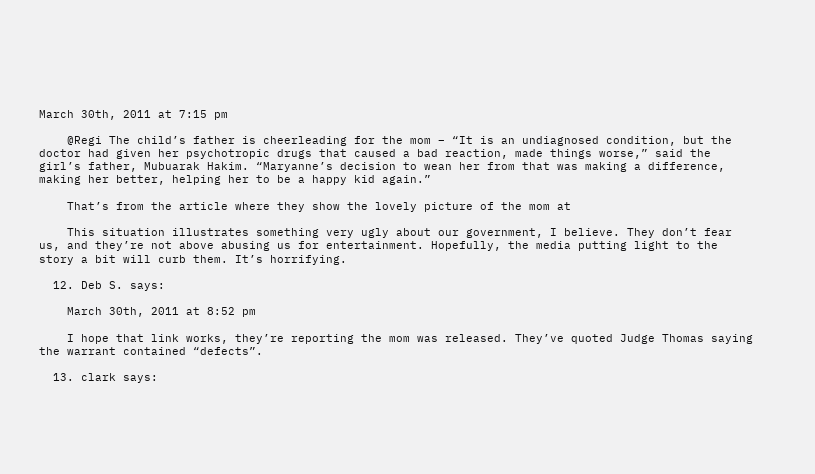March 30th, 2011 at 7:15 pm

    @Regi The child’s father is cheerleading for the mom – “It is an undiagnosed condition, but the doctor had given her psychotropic drugs that caused a bad reaction, made things worse,” said the girl’s father, Mubuarak Hakim. “Maryanne’s decision to wean her from that was making a difference, making her better, helping her to be a happy kid again.”

    That’s from the article where they show the lovely picture of the mom at

    This situation illustrates something very ugly about our government, I believe. They don’t fear us, and they’re not above abusing us for entertainment. Hopefully, the media putting light to the story a bit will curb them. It’s horrifying.

  12. Deb S. says:

    March 30th, 2011 at 8:52 pm

    I hope that link works, they’re reporting the mom was released. They’ve quoted Judge Thomas saying the warrant contained “defects”.

  13. clark says: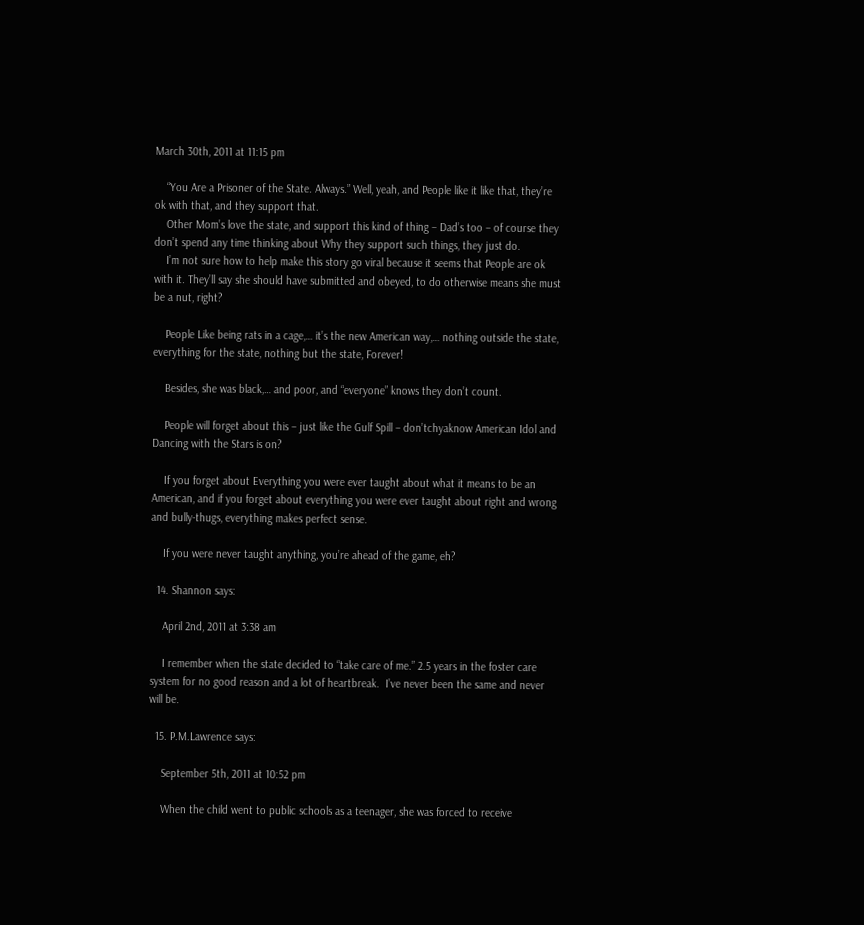March 30th, 2011 at 11:15 pm

    “You Are a Prisoner of the State. Always.” Well, yeah, and People like it like that, they’re ok with that, and they support that.
    Other Mom’s love the state, and support this kind of thing – Dad’s too – of course they don’t spend any time thinking about Why they support such things, they just do.
    I’m not sure how to help make this story go viral because it seems that People are ok with it. They’ll say she should have submitted and obeyed, to do otherwise means she must be a nut, right?

    People Like being rats in a cage,… it’s the new American way,… nothing outside the state, everything for the state, nothing but the state, Forever!

    Besides, she was black,… and poor, and “everyone” knows they don’t count.

    People will forget about this – just like the Gulf Spill – don’tchyaknow American Idol and Dancing with the Stars is on?

    If you forget about Everything you were ever taught about what it means to be an American, and if you forget about everything you were ever taught about right and wrong and bully-thugs, everything makes perfect sense.

    If you were never taught anything, you’re ahead of the game, eh?

  14. Shannon says:

    April 2nd, 2011 at 3:38 am

    I remember when the state decided to “take care of me.” 2.5 years in the foster care system for no good reason and a lot of heartbreak.  I’ve never been the same and never will be.

  15. P.M.Lawrence says:

    September 5th, 2011 at 10:52 pm

    When the child went to public schools as a teenager, she was forced to receive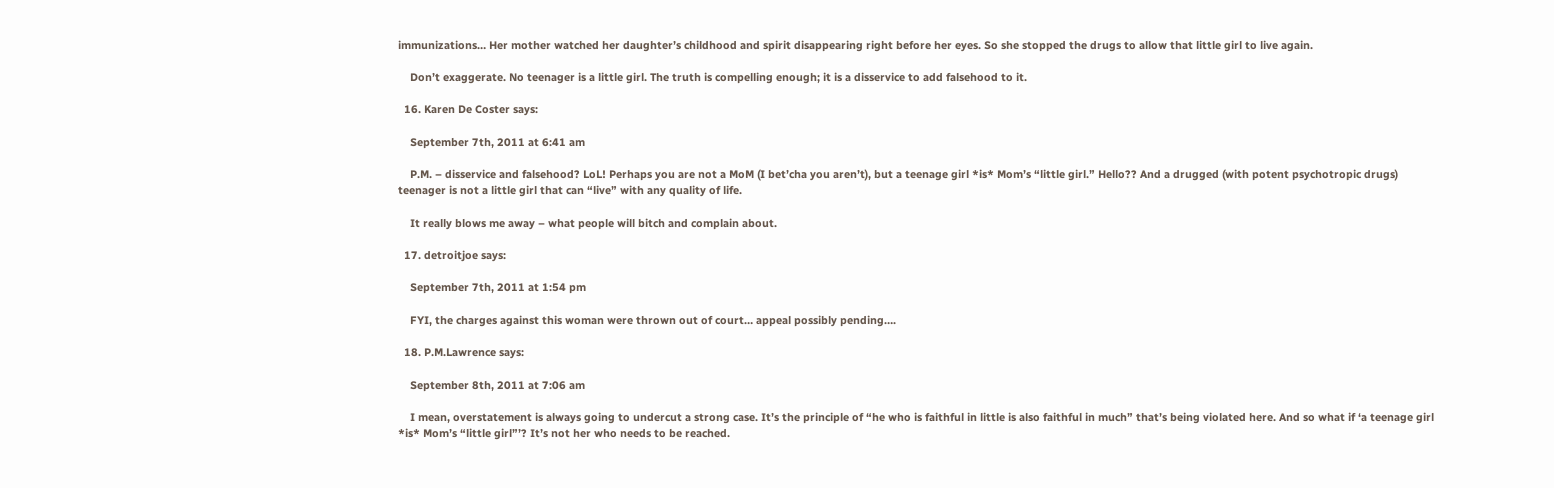immunizations… Her mother watched her daughter’s childhood and spirit disappearing right before her eyes. So she stopped the drugs to allow that little girl to live again.

    Don’t exaggerate. No teenager is a little girl. The truth is compelling enough; it is a disservice to add falsehood to it.

  16. Karen De Coster says:

    September 7th, 2011 at 6:41 am

    P.M. – disservice and falsehood? LoL! Perhaps you are not a MoM (I bet’cha you aren’t), but a teenage girl *is* Mom’s “little girl.” Hello?? And a drugged (with potent psychotropic drugs) teenager is not a little girl that can “live” with any quality of life.

    It really blows me away – what people will bitch and complain about.

  17. detroitjoe says:

    September 7th, 2011 at 1:54 pm

    FYI, the charges against this woman were thrown out of court… appeal possibly pending….

  18. P.M.Lawrence says:

    September 8th, 2011 at 7:06 am

    I mean, overstatement is always going to undercut a strong case. It’s the principle of “he who is faithful in little is also faithful in much” that’s being violated here. And so what if ‘a teenage girl *is* Mom’s “little girl”’? It’s not her who needs to be reached.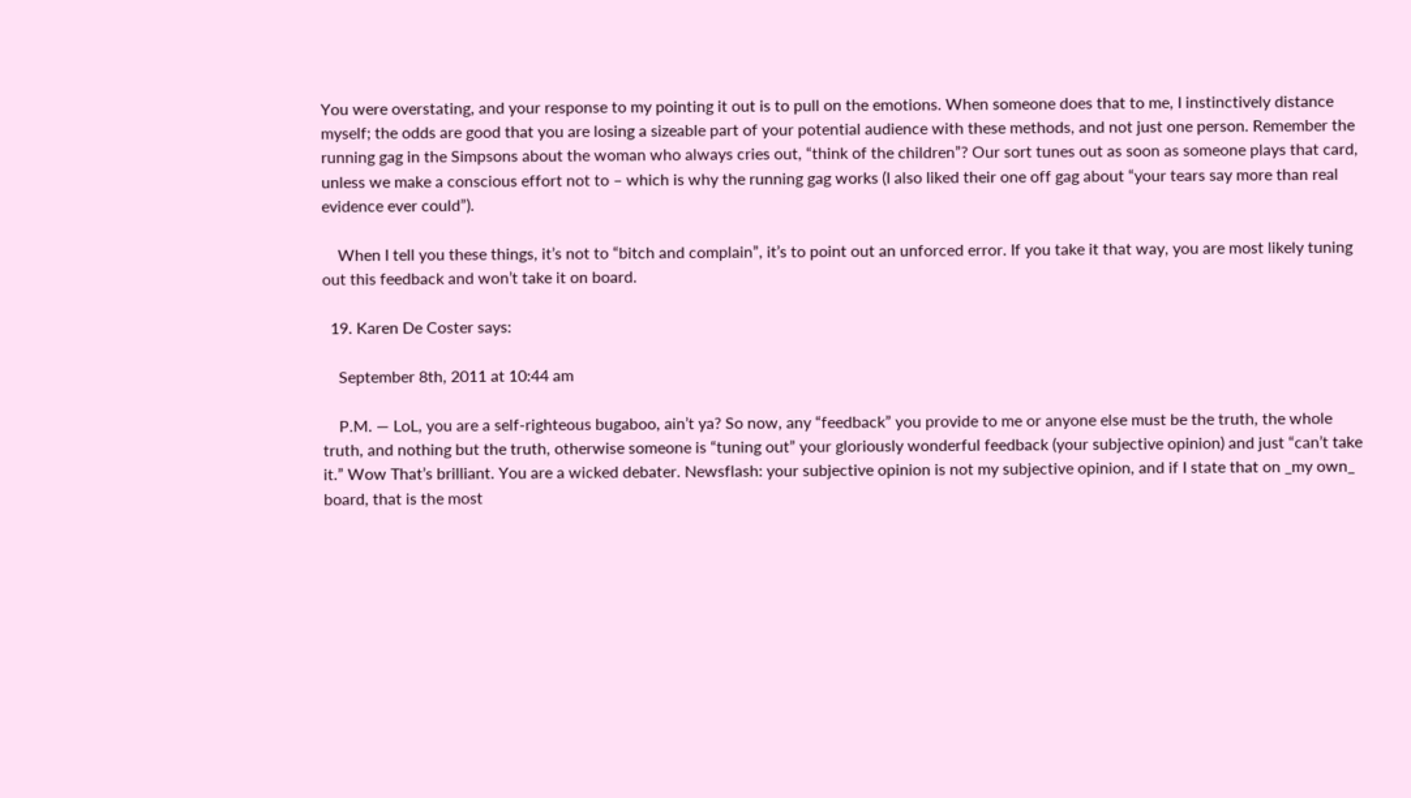You were overstating, and your response to my pointing it out is to pull on the emotions. When someone does that to me, I instinctively distance myself; the odds are good that you are losing a sizeable part of your potential audience with these methods, and not just one person. Remember the running gag in the Simpsons about the woman who always cries out, “think of the children”? Our sort tunes out as soon as someone plays that card, unless we make a conscious effort not to – which is why the running gag works (I also liked their one off gag about “your tears say more than real evidence ever could”).

    When I tell you these things, it’s not to “bitch and complain”, it’s to point out an unforced error. If you take it that way, you are most likely tuning out this feedback and won’t take it on board.

  19. Karen De Coster says:

    September 8th, 2011 at 10:44 am

    P.M. — LoL, you are a self-righteous bugaboo, ain’t ya? So now, any “feedback” you provide to me or anyone else must be the truth, the whole truth, and nothing but the truth, otherwise someone is “tuning out” your gloriously wonderful feedback (your subjective opinion) and just “can’t take it.” Wow That’s brilliant. You are a wicked debater. Newsflash: your subjective opinion is not my subjective opinion, and if I state that on _my own_ board, that is the most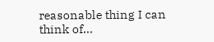reasonable thing I can think of…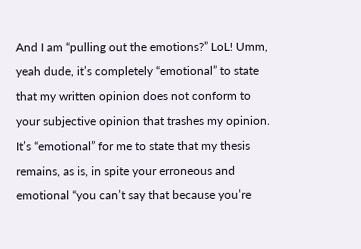And I am “pulling out the emotions?” LoL! Umm, yeah dude, it’s completely “emotional” to state that my written opinion does not conform to your subjective opinion that trashes my opinion. It’s “emotional” for me to state that my thesis remains, as is, in spite your erroneous and emotional “you can’t say that because you’re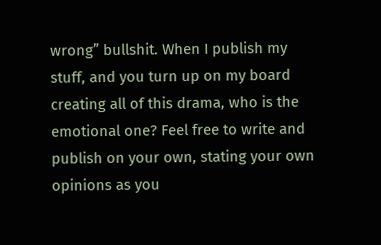wrong” bullshit. When I publish my stuff, and you turn up on my board creating all of this drama, who is the emotional one? Feel free to write and publish on your own, stating your own opinions as you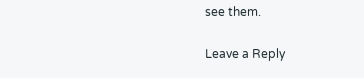see them.

Leave a Reply